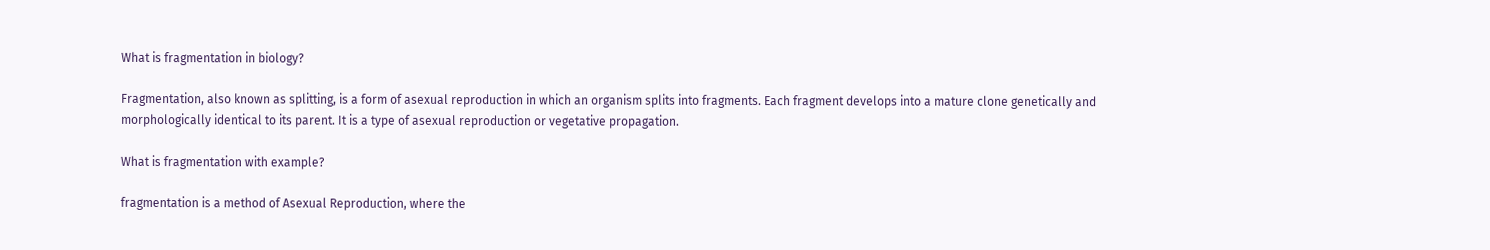What is fragmentation in biology?

Fragmentation, also known as splitting, is a form of asexual reproduction in which an organism splits into fragments. Each fragment develops into a mature clone genetically and morphologically identical to its parent. It is a type of asexual reproduction or vegetative propagation.

What is fragmentation with example?

fragmentation is a method of Asexual Reproduction, where the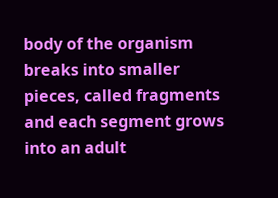body of the organism breaks into smaller pieces, called fragments and each segment grows into an adult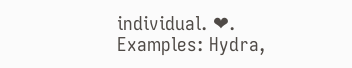individual. ❤. Examples: Hydra,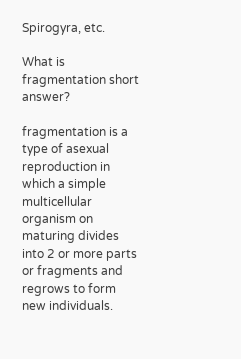Spirogyra, etc.

What is fragmentation short answer?

fragmentation is a type of asexual reproduction in which a simple multicellular organism on maturing divides into 2 or more parts or fragments and regrows to form new individuals.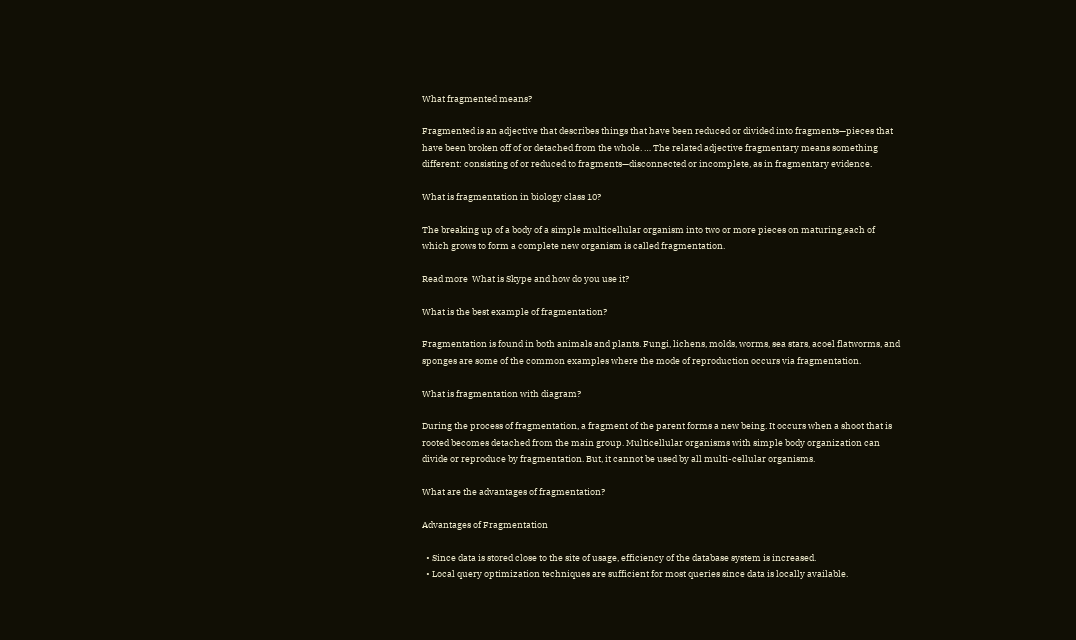What fragmented means?

Fragmented is an adjective that describes things that have been reduced or divided into fragments—pieces that have been broken off of or detached from the whole. … The related adjective fragmentary means something different: consisting of or reduced to fragments—disconnected or incomplete, as in fragmentary evidence.

What is fragmentation in biology class 10?

The breaking up of a body of a simple multicellular organism into two or more pieces on maturing,each of which grows to form a complete new organism is called fragmentation.

Read more  What is Skype and how do you use it?

What is the best example of fragmentation?

Fragmentation is found in both animals and plants. Fungi, lichens, molds, worms, sea stars, acoel flatworms, and sponges are some of the common examples where the mode of reproduction occurs via fragmentation.

What is fragmentation with diagram?

During the process of fragmentation, a fragment of the parent forms a new being. It occurs when a shoot that is rooted becomes detached from the main group. Multicellular organisms with simple body organization can divide or reproduce by fragmentation. But, it cannot be used by all multi-cellular organisms.

What are the advantages of fragmentation?

Advantages of Fragmentation

  • Since data is stored close to the site of usage, efficiency of the database system is increased.
  • Local query optimization techniques are sufficient for most queries since data is locally available.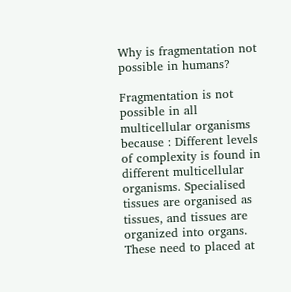Why is fragmentation not possible in humans?

Fragmentation is not possible in all multicellular organisms because : Different levels of complexity is found in different multicellular organisms. Specialised tissues are organised as tissues, and tissues are organized into organs. These need to placed at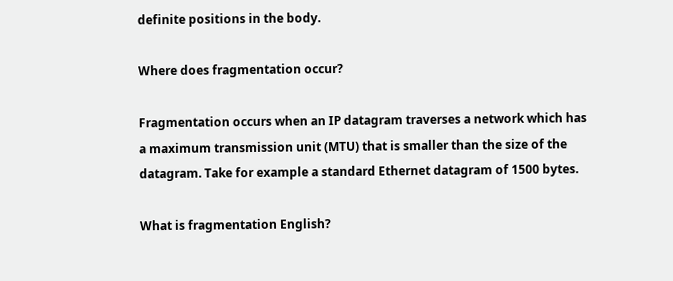definite positions in the body.

Where does fragmentation occur?

Fragmentation occurs when an IP datagram traverses a network which has a maximum transmission unit (MTU) that is smaller than the size of the datagram. Take for example a standard Ethernet datagram of 1500 bytes.

What is fragmentation English?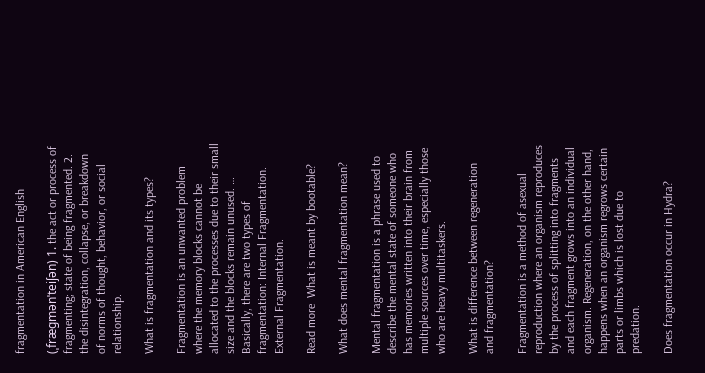fragmentation in American English

(ˌfræɡmənˈteiʃən) 1. the act or process of fragmenting; state of being fragmented. 2. the disintegration, collapse, or breakdown of norms of thought, behavior, or social relationship.

What is fragmentation and its types?

Fragmentation is an unwanted problem where the memory blocks cannot be allocated to the processes due to their small size and the blocks remain unused. … Basically, there are two types of fragmentation: Internal Fragmentation. External Fragmentation.

Read more  What is meant by bootable?

What does mental fragmentation mean?

Mental fragmentation is a phrase used to describe the mental state of someone who has memories written into their brain from multiple sources over time, especially those who are heavy multitaskers.

What is difference between regeneration and fragmentation?

Fragmentation is a method of asexual reproduction where an organism reproduces by the process of splitting into fragments and each fragment grows into an individual organism. Regeneration, on the other hand, happens when an organism regrows certain parts or limbs which is lost due to predation.

Does fragmentation occur in Hydra?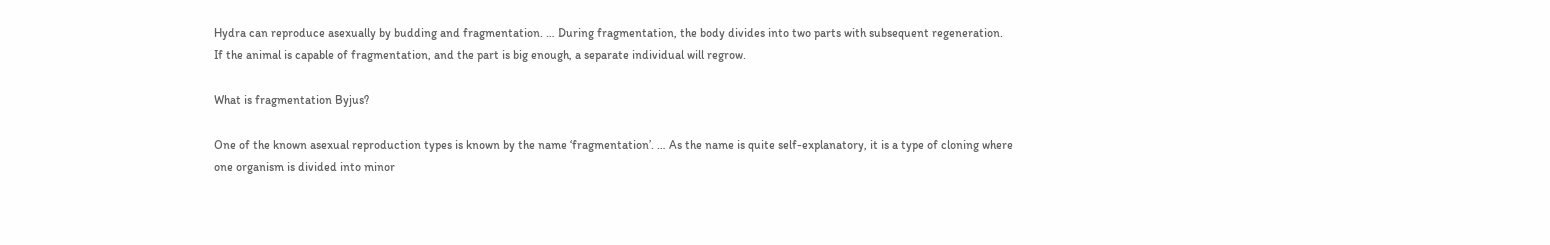Hydra can reproduce asexually by budding and fragmentation. … During fragmentation, the body divides into two parts with subsequent regeneration. If the animal is capable of fragmentation, and the part is big enough, a separate individual will regrow.

What is fragmentation Byjus?

One of the known asexual reproduction types is known by the name ‘fragmentation’. … As the name is quite self-explanatory, it is a type of cloning where one organism is divided into minor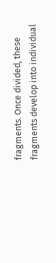fragments. Once divided, these fragments develop into individual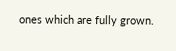ones which are fully grown.